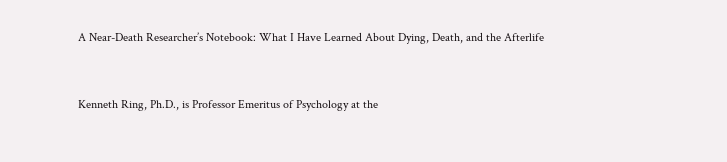A Near-Death Researcher’s Notebook: What I Have Learned About Dying, Death, and the Afterlife


Kenneth Ring, Ph.D., is Professor Emeritus of Psychology at the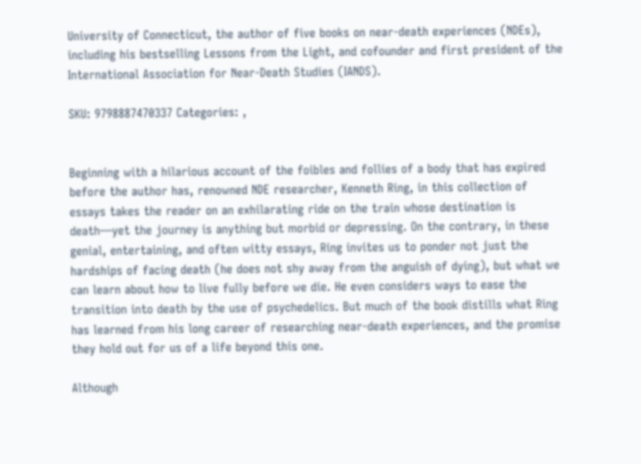University of Connecticut, the author of five books on near-death experiences (NDEs), including his bestselling Lessons from the Light, and cofounder and first president of the International Association for Near-Death Studies (IANDS).

SKU: 9798887470337 Categories: ,


Beginning with a hilarious account of the foibles and follies of a body that has expired before the author has, renowned NDE researcher, Kenneth Ring, in this collection of essays takes the reader on an exhilarating ride on the train whose destination is death—yet the journey is anything but morbid or depressing. On the contrary, in these genial, entertaining, and often witty essays, Ring invites us to ponder not just the hardships of facing death (he does not shy away from the anguish of dying), but what we can learn about how to live fully before we die. He even considers ways to ease the transition into death by the use of psychedelics. But much of the book distills what Ring has learned from his long career of researching near-death experiences, and the promise they hold out for us of a life beyond this one.

Although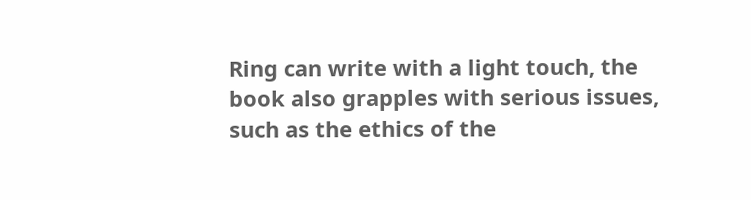Ring can write with a light touch, the book also grapples with serious issues, such as the ethics of the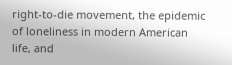right-to-die movement, the epidemic of loneliness in modern American life, and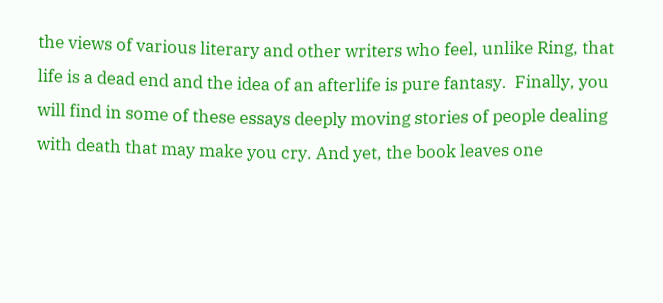the views of various literary and other writers who feel, unlike Ring, that life is a dead end and the idea of an afterlife is pure fantasy.  Finally, you will find in some of these essays deeply moving stories of people dealing with death that may make you cry. And yet, the book leaves one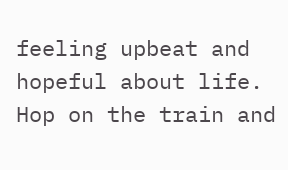feeling upbeat and hopeful about life.  Hop on the train and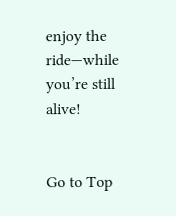enjoy the ride—while you’re still alive!


Go to Top